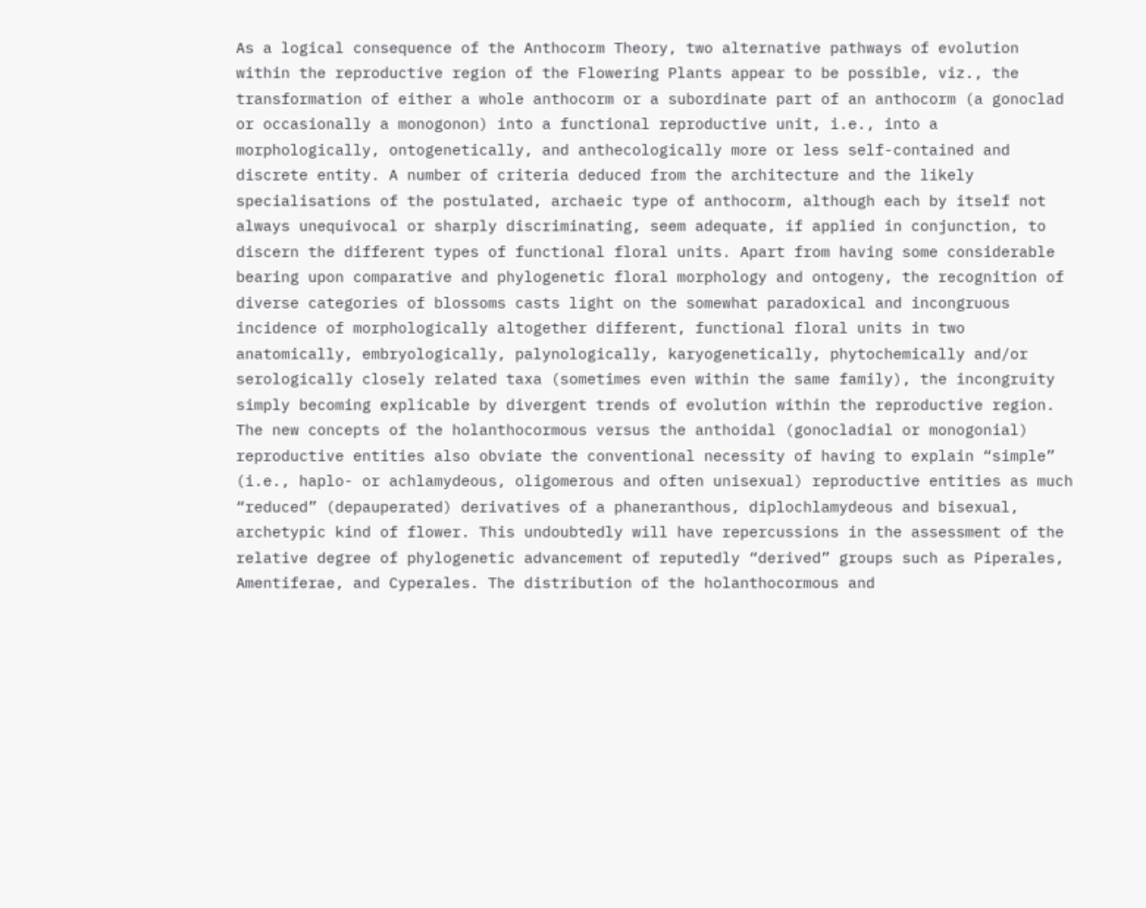As a logical consequence of the Anthocorm Theory, two alternative pathways of evolution within the reproductive region of the Flowering Plants appear to be possible, viz., the transformation of either a whole anthocorm or a subordinate part of an anthocorm (a gonoclad or occasionally a monogonon) into a functional reproductive unit, i.e., into a morphologically, ontogenetically, and anthecologically more or less self-contained and discrete entity. A number of criteria deduced from the architecture and the likely specialisations of the postulated, archaeic type of anthocorm, although each by itself not always unequivocal or sharply discriminating, seem adequate, if applied in conjunction, to discern the different types of functional floral units. Apart from having some considerable bearing upon comparative and phylogenetic floral morphology and ontogeny, the recognition of diverse categories of blossoms casts light on the somewhat paradoxical and incongruous incidence of morphologically altogether different, functional floral units in two anatomically, embryologically, palynologically, karyogenetically, phytochemically and/or serologically closely related taxa (sometimes even within the same family), the incongruity simply becoming explicable by divergent trends of evolution within the reproductive region. The new concepts of the holanthocormous versus the anthoidal (gonocladial or monogonial) reproductive entities also obviate the conventional necessity of having to explain “simple” (i.e., haplo- or achlamydeous, oligomerous and often unisexual) reproductive entities as much “reduced” (depauperated) derivatives of a phaneranthous, diplochlamydeous and bisexual, archetypic kind of flower. This undoubtedly will have repercussions in the assessment of the relative degree of phylogenetic advancement of reputedly “derived” groups such as Piperales, Amentiferae, and Cyperales. The distribution of the holanthocormous and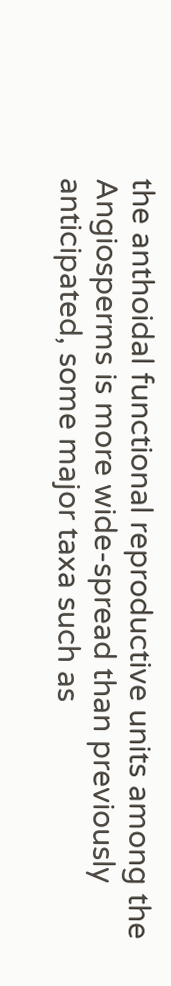the anthoidal functional reproductive units among the Angiosperms is more wide-spread than previously anticipated, some major taxa such as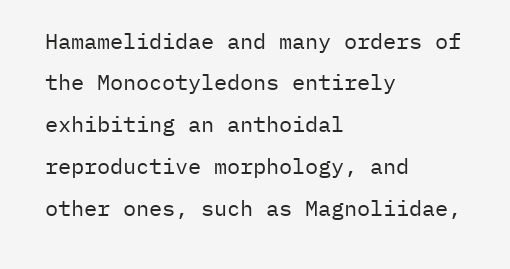Hamamelididae and many orders of the Monocotyledons entirely exhibiting an anthoidal reproductive morphology, and other ones, such as Magnoliidae,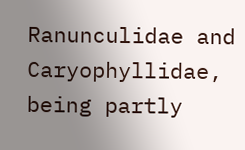Ranunculidae and Caryophyllidae, being partly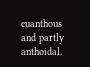euanthous and partly anthoidal.